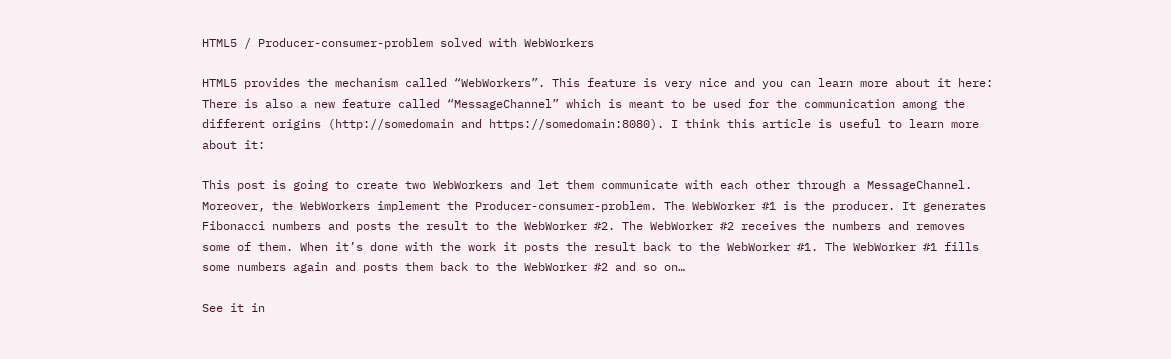HTML5 / Producer-consumer-problem solved with WebWorkers

HTML5 provides the mechanism called “WebWorkers”. This feature is very nice and you can learn more about it here: There is also a new feature called “MessageChannel” which is meant to be used for the communication among the different origins (http://somedomain and https://somedomain:8080). I think this article is useful to learn more about it:

This post is going to create two WebWorkers and let them communicate with each other through a MessageChannel. Moreover, the WebWorkers implement the Producer-consumer-problem. The WebWorker #1 is the producer. It generates Fibonacci numbers and posts the result to the WebWorker #2. The WebWorker #2 receives the numbers and removes some of them. When it’s done with the work it posts the result back to the WebWorker #1. The WebWorker #1 fills some numbers again and posts them back to the WebWorker #2 and so on…

See it in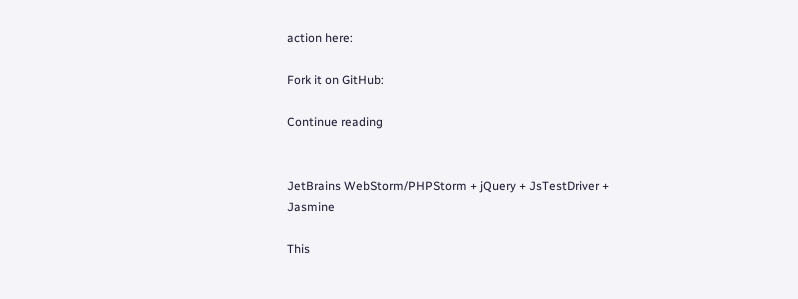action here:

Fork it on GitHub:

Continue reading


JetBrains WebStorm/PHPStorm + jQuery + JsTestDriver + Jasmine

This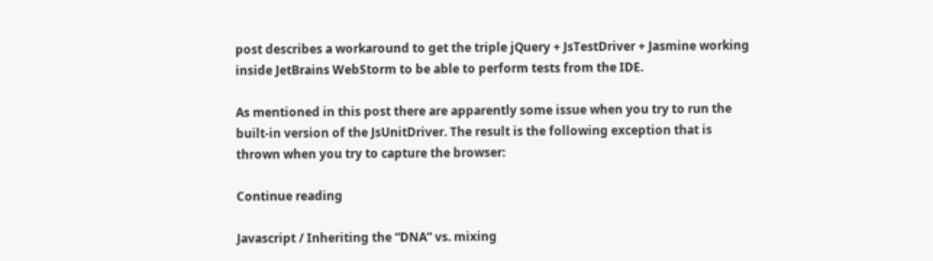post describes a workaround to get the triple jQuery + JsTestDriver + Jasmine working inside JetBrains WebStorm to be able to perform tests from the IDE.

As mentioned in this post there are apparently some issue when you try to run the built-in version of the JsUnitDriver. The result is the following exception that is thrown when you try to capture the browser:

Continue reading

Javascript / Inheriting the “DNA” vs. mixing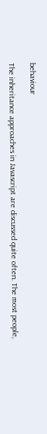behaviour

The inheritance approaches in Javascript are discussed quite often. The most people,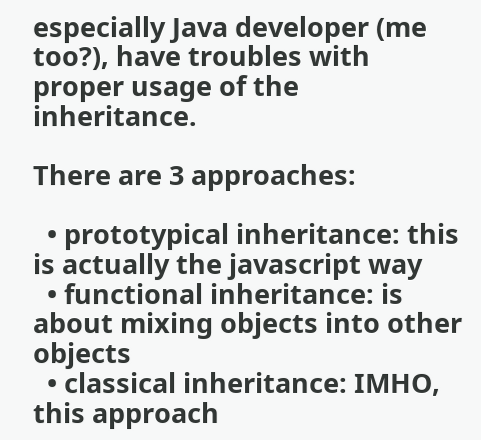especially Java developer (me too?), have troubles with proper usage of the inheritance.

There are 3 approaches:

  • prototypical inheritance: this is actually the javascript way
  • functional inheritance: is about mixing objects into other objects
  • classical inheritance: IMHO, this approach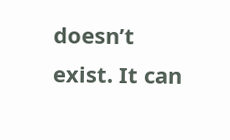doesn’t exist. It can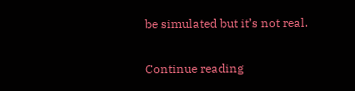be simulated but it’s not real.

Continue reading